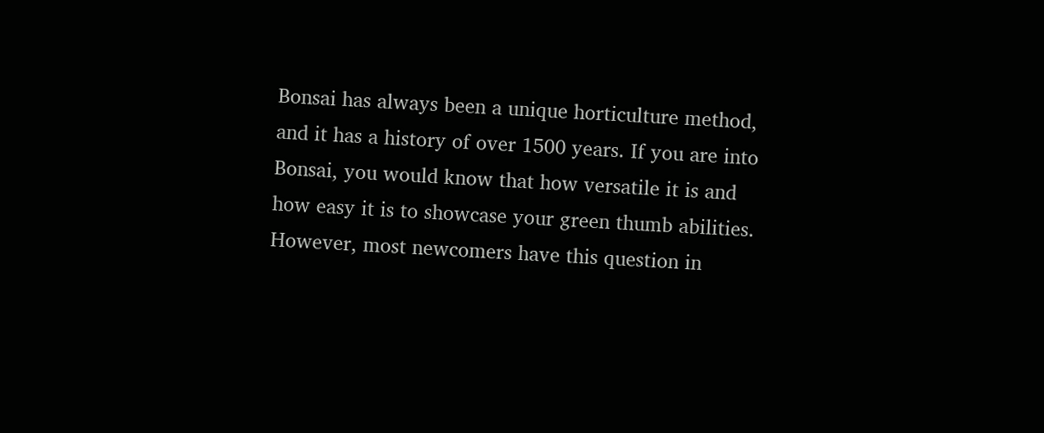Bonsai has always been a unique horticulture method, and it has a history of over 1500 years. If you are into Bonsai, you would know that how versatile it is and how easy it is to showcase your green thumb abilities. However, most newcomers have this question in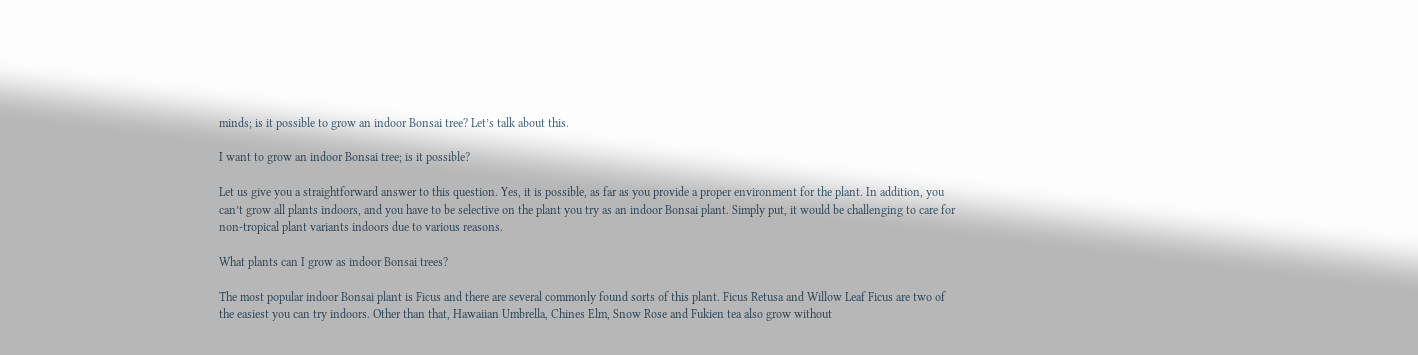minds; is it possible to grow an indoor Bonsai tree? Let’s talk about this.

I want to grow an indoor Bonsai tree; is it possible?

Let us give you a straightforward answer to this question. Yes, it is possible, as far as you provide a proper environment for the plant. In addition, you can’t grow all plants indoors, and you have to be selective on the plant you try as an indoor Bonsai plant. Simply put, it would be challenging to care for non-tropical plant variants indoors due to various reasons.

What plants can I grow as indoor Bonsai trees?

The most popular indoor Bonsai plant is Ficus and there are several commonly found sorts of this plant. Ficus Retusa and Willow Leaf Ficus are two of the easiest you can try indoors. Other than that, Hawaiian Umbrella, Chines Elm, Snow Rose and Fukien tea also grow without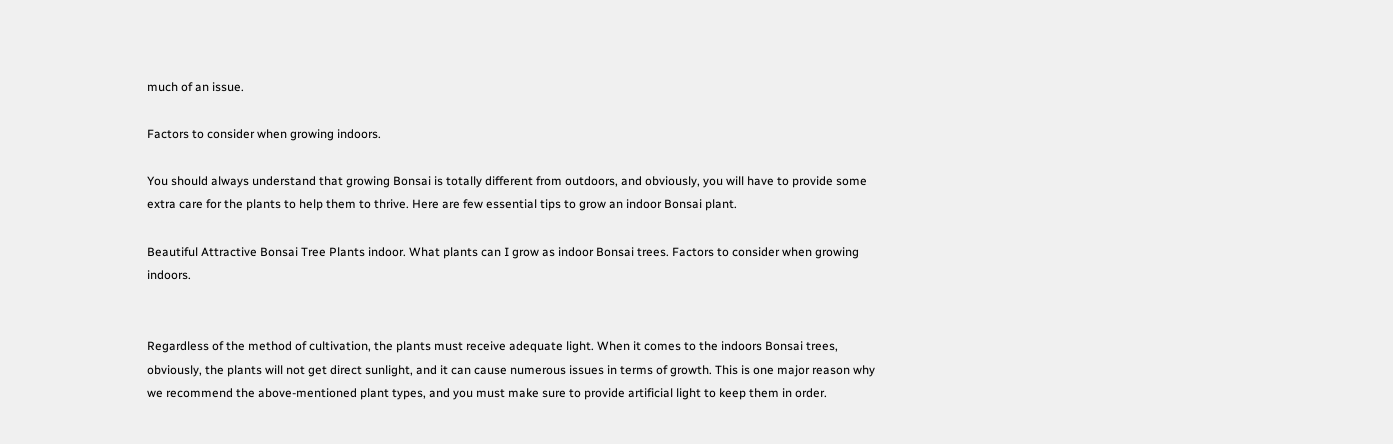much of an issue.

Factors to consider when growing indoors.

You should always understand that growing Bonsai is totally different from outdoors, and obviously, you will have to provide some extra care for the plants to help them to thrive. Here are few essential tips to grow an indoor Bonsai plant.

Beautiful Attractive Bonsai Tree Plants indoor. What plants can I grow as indoor Bonsai trees. Factors to consider when growing indoors.


Regardless of the method of cultivation, the plants must receive adequate light. When it comes to the indoors Bonsai trees, obviously, the plants will not get direct sunlight, and it can cause numerous issues in terms of growth. This is one major reason why we recommend the above-mentioned plant types, and you must make sure to provide artificial light to keep them in order.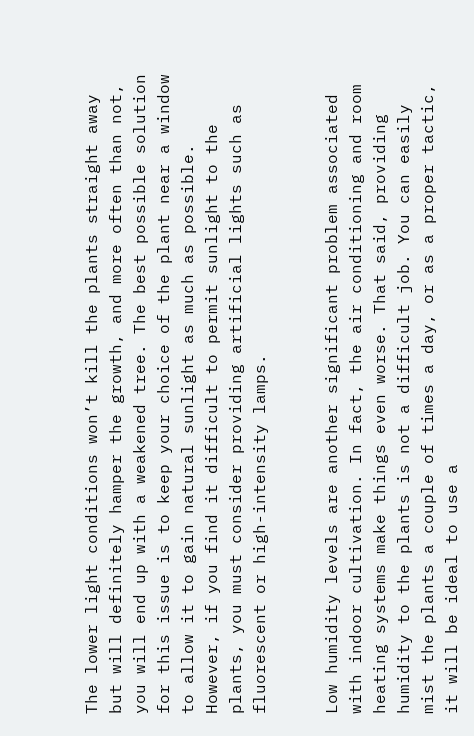The lower light conditions won’t kill the plants straight away but will definitely hamper the growth, and more often than not, you will end up with a weakened tree. The best possible solution for this issue is to keep your choice of the plant near a window to allow it to gain natural sunlight as much as possible. However, if you find it difficult to permit sunlight to the plants, you must consider providing artificial lights such as fluorescent or high-intensity lamps.


Low humidity levels are another significant problem associated with indoor cultivation. In fact, the air conditioning and room heating systems make things even worse. That said, providing humidity to the plants is not a difficult job. You can easily mist the plants a couple of times a day, or as a proper tactic, it will be ideal to use a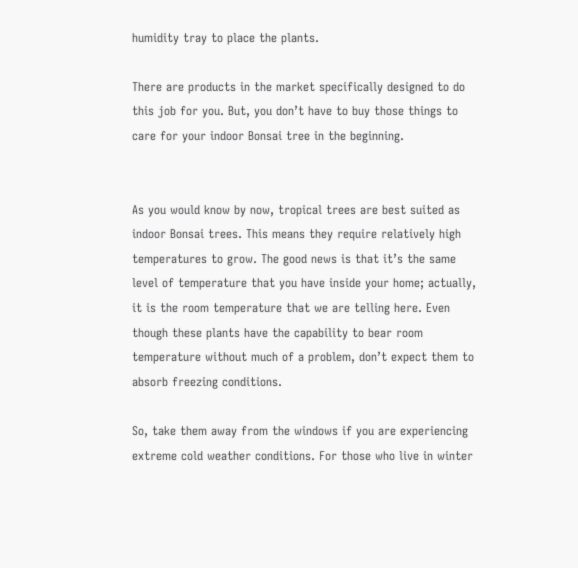humidity tray to place the plants.

There are products in the market specifically designed to do this job for you. But, you don’t have to buy those things to care for your indoor Bonsai tree in the beginning.


As you would know by now, tropical trees are best suited as indoor Bonsai trees. This means they require relatively high temperatures to grow. The good news is that it’s the same level of temperature that you have inside your home; actually, it is the room temperature that we are telling here. Even though these plants have the capability to bear room temperature without much of a problem, don’t expect them to absorb freezing conditions.

So, take them away from the windows if you are experiencing extreme cold weather conditions. For those who live in winter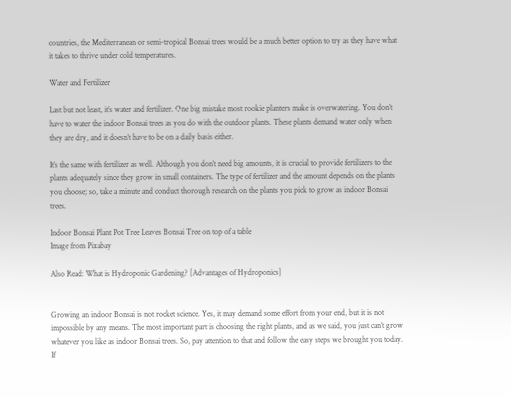countries, the Mediterranean or semi-tropical Bonsai trees would be a much better option to try as they have what it takes to thrive under cold temperatures.

Water and Fertilizer

Last but not least, it’s water and fertilizer. One big mistake most rookie planters make is overwatering. You don’t have to water the indoor Bonsai trees as you do with the outdoor plants. These plants demand water only when they are dry, and it doesn’t have to be on a daily basis either.

It’s the same with fertilizer as well. Although you don’t need big amounts, it is crucial to provide fertilizers to the plants adequately since they grow in small containers. The type of fertilizer and the amount depends on the plants you choose; so, take a minute and conduct thorough research on the plants you pick to grow as indoor Bonsai trees.

Indoor Bonsai Plant Pot Tree Leaves Bonsai Tree on top of a table
Image from Pixabay

Also Read: What is Hydroponic Gardening? [Advantages of Hydroponics]


Growing an indoor Bonsai is not rocket science. Yes, it may demand some effort from your end, but it is not impossible by any means. The most important part is choosing the right plants, and as we said, you just can’t grow whatever you like as indoor Bonsai trees. So, pay attention to that and follow the easy steps we brought you today. If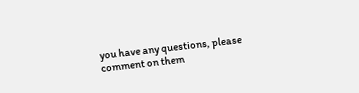you have any questions, please comment on them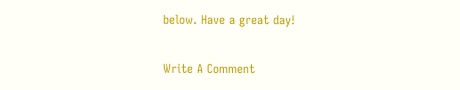below. Have a great day!

Write A Comment